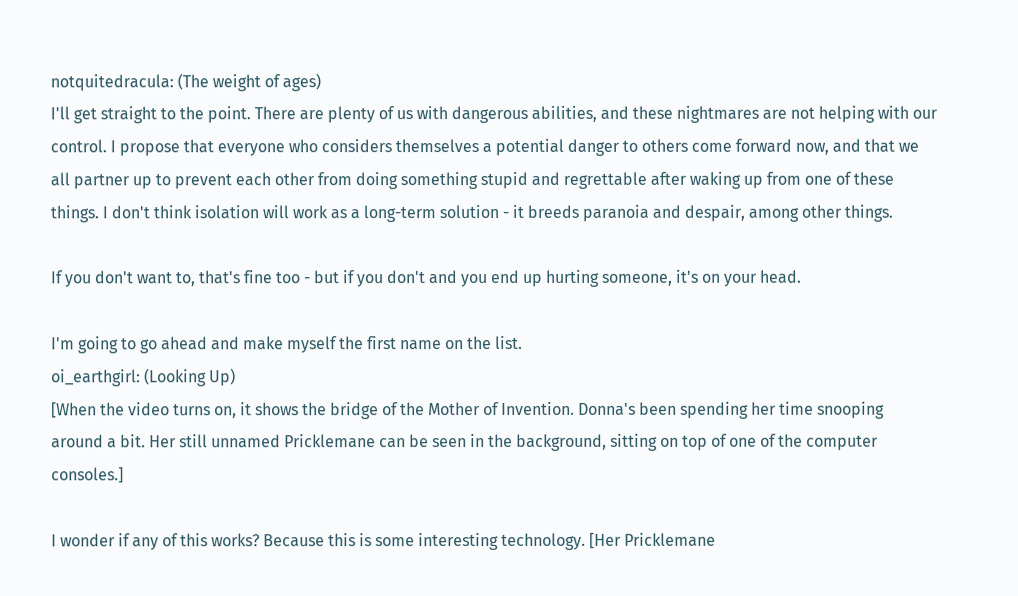notquitedracula: (The weight of ages)
I'll get straight to the point. There are plenty of us with dangerous abilities, and these nightmares are not helping with our control. I propose that everyone who considers themselves a potential danger to others come forward now, and that we all partner up to prevent each other from doing something stupid and regrettable after waking up from one of these things. I don't think isolation will work as a long-term solution - it breeds paranoia and despair, among other things.

If you don't want to, that's fine too - but if you don't and you end up hurting someone, it's on your head.

I'm going to go ahead and make myself the first name on the list.
oi_earthgirl: (Looking Up)
[When the video turns on, it shows the bridge of the Mother of Invention. Donna's been spending her time snooping around a bit. Her still unnamed Pricklemane can be seen in the background, sitting on top of one of the computer consoles.]

I wonder if any of this works? Because this is some interesting technology. [Her Pricklemane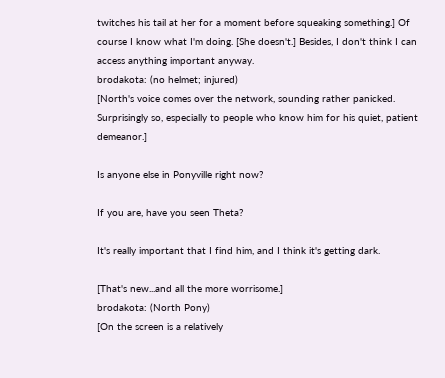twitches his tail at her for a moment before squeaking something.] Of course I know what I'm doing. [She doesn't.] Besides, I don't think I can access anything important anyway.
brodakota: (no helmet; injured)
[North's voice comes over the network, sounding rather panicked. Surprisingly so, especially to people who know him for his quiet, patient demeanor.]

Is anyone else in Ponyville right now?

If you are, have you seen Theta?

It's really important that I find him, and I think it's getting dark.

[That's new...and all the more worrisome.]
brodakota: (North Pony)
[On the screen is a relatively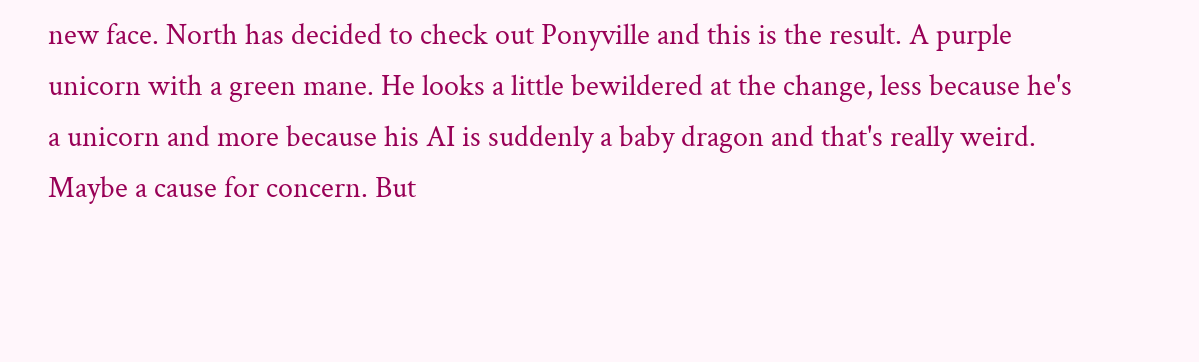new face. North has decided to check out Ponyville and this is the result. A purple unicorn with a green mane. He looks a little bewildered at the change, less because he's a unicorn and more because his AI is suddenly a baby dragon and that's really weird. Maybe a cause for concern. But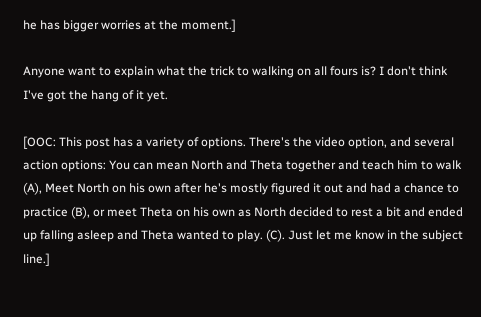he has bigger worries at the moment.]

Anyone want to explain what the trick to walking on all fours is? I don't think I've got the hang of it yet.

[OOC: This post has a variety of options. There's the video option, and several action options: You can mean North and Theta together and teach him to walk (A), Meet North on his own after he's mostly figured it out and had a chance to practice (B), or meet Theta on his own as North decided to rest a bit and ended up falling asleep and Theta wanted to play. (C). Just let me know in the subject line.]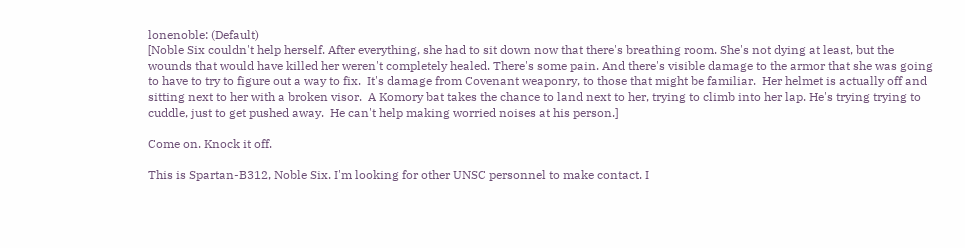lonenoble: (Default)
[Noble Six couldn't help herself. After everything, she had to sit down now that there's breathing room. She's not dying at least, but the wounds that would have killed her weren't completely healed. There's some pain. And there's visible damage to the armor that she was going to have to try to figure out a way to fix.  It's damage from Covenant weaponry, to those that might be familiar.  Her helmet is actually off and sitting next to her with a broken visor.  A Komory bat takes the chance to land next to her, trying to climb into her lap. He's trying trying to cuddle, just to get pushed away.  He can't help making worried noises at his person.]

Come on. Knock it off.

This is Spartan-B312, Noble Six. I'm looking for other UNSC personnel to make contact. I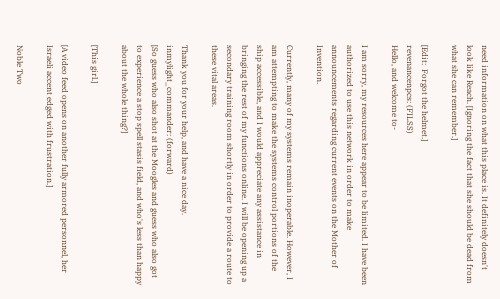need information on what this place is. It definitely doesn't look like Reach. [Ignoring the fact that she should be dead from what she can remember.]

[Edit:  Forgot the helmet.]
revenancenpcs: (FILSS)
Hello, and welcome to-

I am sorry, my resources here appear to be limited. I have been authorized to use this network in order to make announcements regarding current events on the Mother of Invention.

Currently, many of my systems remain inoperable. However, I am attempting to make the systems control portions of the ship accessible, and I would appreciate any assistance in bringing the rest of my functions online. I will be opening up a secondary training room shortly in order to provide a route to these vital areas.

Thank you for your help, and have a nice day.
inmylight_commander: (forward)
[So guess who also shot at the Moogles and guess who also got to experience a stop spell stasis field, and who's less than happy about the whole thing?]

[This girl.]

[A video feed opens on another fully armored personnel, her Israeli accent edged with frustration.]

Noble Two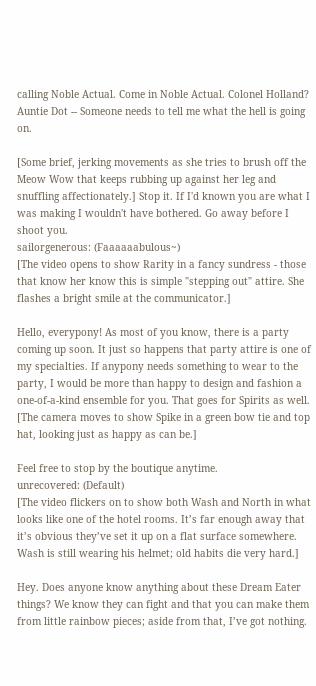calling Noble Actual. Come in Noble Actual. Colonel Holland? Auntie Dot -- Someone needs to tell me what the hell is going on.

[Some brief, jerking movements as she tries to brush off the Meow Wow that keeps rubbing up against her leg and snuffling affectionately.] Stop it. If I'd known you are what I was making I wouldn't have bothered. Go away before I shoot you.
sailorgenerous: (Faaaaaabulous~)
[The video opens to show Rarity in a fancy sundress - those that know her know this is simple "stepping out" attire. She flashes a bright smile at the communicator.]

Hello, everypony! As most of you know, there is a party coming up soon. It just so happens that party attire is one of my specialties. If anypony needs something to wear to the party, I would be more than happy to design and fashion a one-of-a-kind ensemble for you. That goes for Spirits as well. [The camera moves to show Spike in a green bow tie and top hat, looking just as happy as can be.]

Feel free to stop by the boutique anytime.
unrecovered: (Default)
[The video flickers on to show both Wash and North in what looks like one of the hotel rooms. It’s far enough away that it’s obvious they’ve set it up on a flat surface somewhere. Wash is still wearing his helmet; old habits die very hard.]

Hey. Does anyone know anything about these Dream Eater things? We know they can fight and that you can make them from little rainbow pieces; aside from that, I’ve got nothing.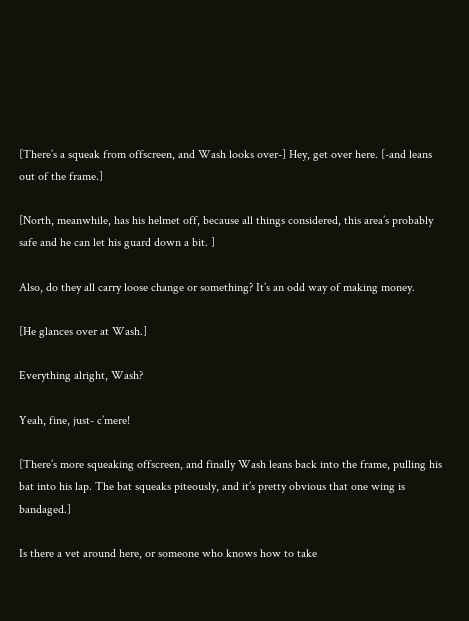[There’s a squeak from offscreen, and Wash looks over-] Hey, get over here. [-and leans out of the frame.]

[North, meanwhile, has his helmet off, because all things considered, this area’s probably safe and he can let his guard down a bit. ]

Also, do they all carry loose change or something? It’s an odd way of making money.

[He glances over at Wash.]

Everything alright, Wash?

Yeah, fine, just- c’mere!

[There’s more squeaking offscreen, and finally Wash leans back into the frame, pulling his bat into his lap. The bat squeaks piteously, and it’s pretty obvious that one wing is bandaged.]

Is there a vet around here, or someone who knows how to take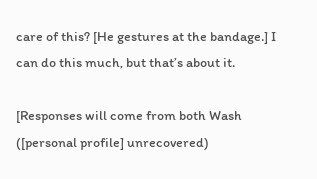care of this? [He gestures at the bandage.] I can do this much, but that’s about it.

[Responses will come from both Wash ([personal profile] unrecovered)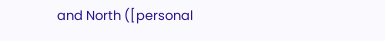and North ([personal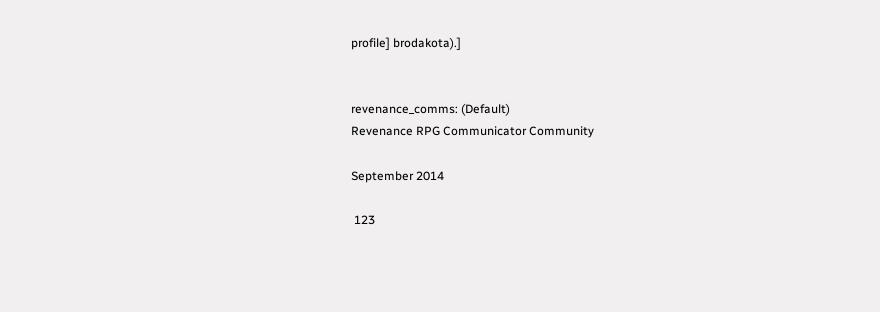profile] brodakota).]


revenance_comms: (Default)
Revenance RPG Communicator Community

September 2014

 123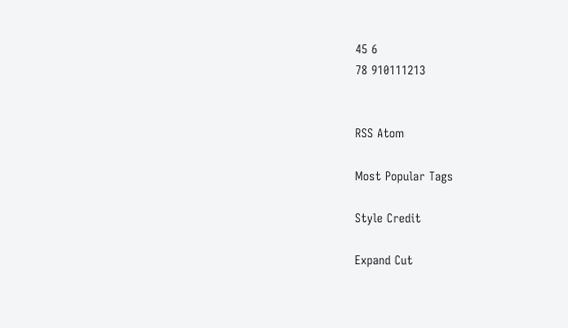45 6
78 910111213


RSS Atom

Most Popular Tags

Style Credit

Expand Cut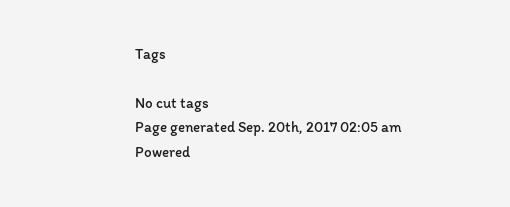Tags

No cut tags
Page generated Sep. 20th, 2017 02:05 am
Powered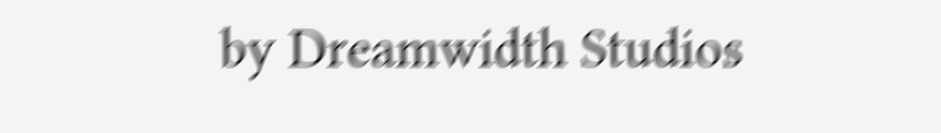by Dreamwidth Studios